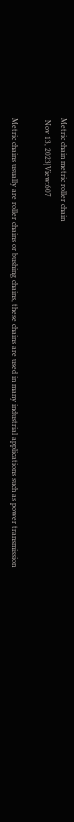Metric chain metric roller chain
 Nov 13, 2023|View:607

Metric chains usually are roller chains or bushing chains, these chains are used in many industrial applications such as power transmission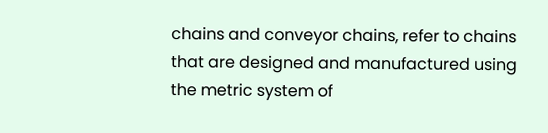chains and conveyor chains, refer to chains that are designed and manufactured using the metric system of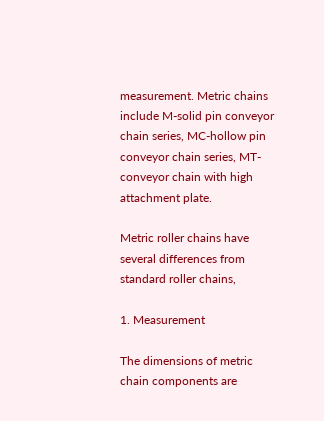measurement. Metric chains include M-solid pin conveyor chain series, MC-hollow pin conveyor chain series, MT-conveyor chain with high attachment plate.

Metric roller chains have several differences from standard roller chains,

1. Measurement

The dimensions of metric chain components are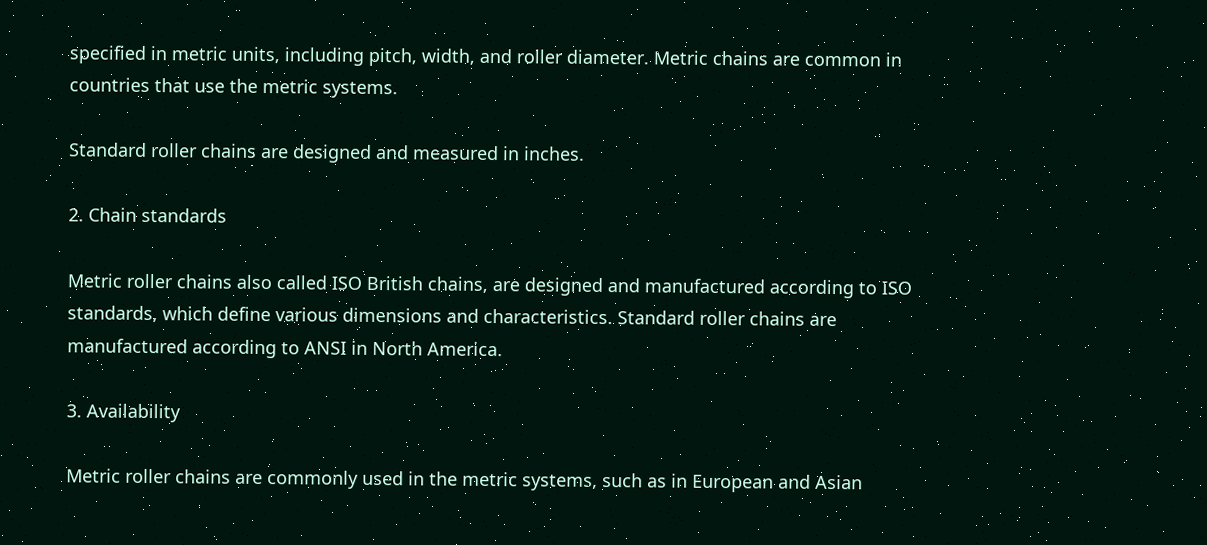specified in metric units, including pitch, width, and roller diameter. Metric chains are common in countries that use the metric systems.

Standard roller chains are designed and measured in inches.

2. Chain standards

Metric roller chains also called ISO British chains, are designed and manufactured according to ISO standards, which define various dimensions and characteristics. Standard roller chains are manufactured according to ANSI in North America.

3. Availability

Metric roller chains are commonly used in the metric systems, such as in European and Asian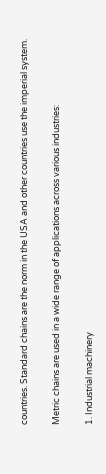countries. Standard chains are the norm in the USA and other countries use the imperial system.

Metric chains are used in a wide range of applications across various industries:

1. Industrial machinery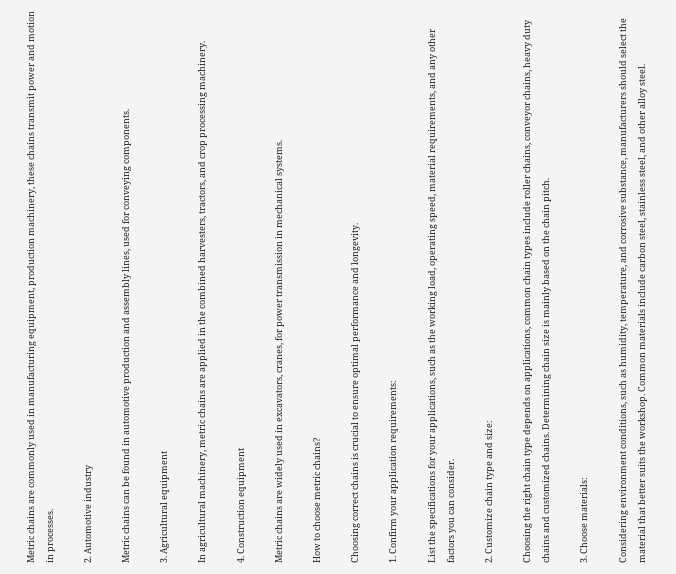Metric chains are commonly used in manufacturing equipment, production machinery, these chains transmit power and motion in processes.

2. Automotive industry

Metric chains can be found in automotive production and assembly lines, used for conveying components.

3. Agricultural equipment

In agricultural machinery, metric chains are applied in the combined harvesters, tractors, and crop processing machinery.

4. Construction equipment

Metric chains are widely used in excavators, cranes, for power transmission in mechanical systems.

How to choose metric chains?

Choosing correct chains is crucial to ensure optimal performance and longevity.

1. Confirm your application requirements:

List the specifications for your applications, such as the working load, operating speed, material requirements, and any other factors you can consider.

2. Customize chain type and size:

Choosing the right chain type depends on applications, common chain types include roller chains, conveyor chains, heavy duty chains and customized chains. Determining chain size is mainly based on the chain pitch.

3. Choose materials:

Considering environment conditions, such as humidity, temperature, and corrosive substance, manufacturers should select the material that better suits the workshop. Common materials include carbon steel, stainless steel, and other alloy steel.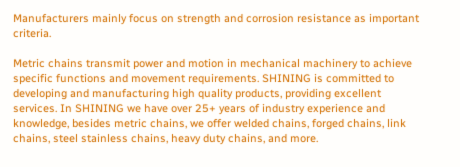Manufacturers mainly focus on strength and corrosion resistance as important criteria.

Metric chains transmit power and motion in mechanical machinery to achieve specific functions and movement requirements. SHINING is committed to developing and manufacturing high quality products, providing excellent services. In SHINING we have over 25+ years of industry experience and knowledge, besides metric chains, we offer welded chains, forged chains, link chains, steel stainless chains, heavy duty chains, and more.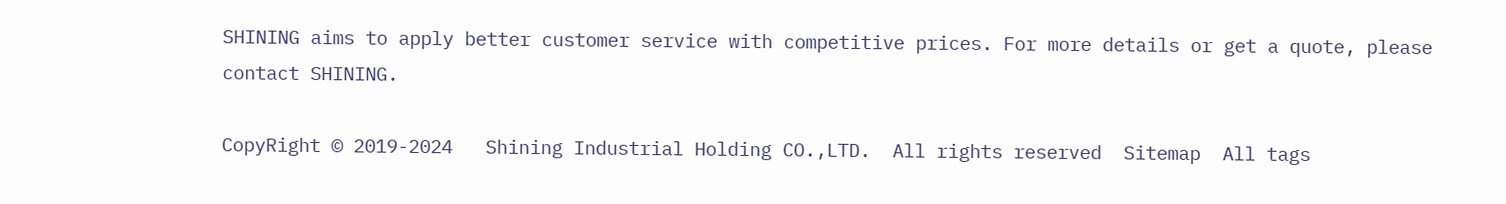SHINING aims to apply better customer service with competitive prices. For more details or get a quote, please contact SHINING.

CopyRight © 2019-2024   Shining Industrial Holding CO.,LTD.  All rights reserved  Sitemap  All tags